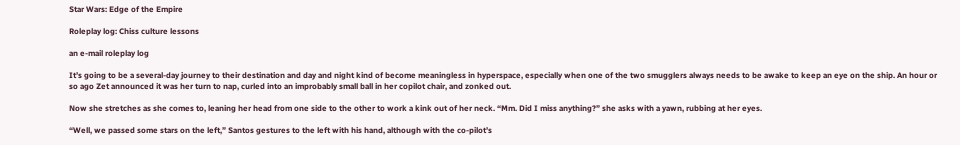Star Wars: Edge of the Empire

Roleplay log: Chiss culture lessons

an e-mail roleplay log

It’s going to be a several-day journey to their destination and day and night kind of become meaningless in hyperspace, especially when one of the two smugglers always needs to be awake to keep an eye on the ship. An hour or so ago Zet announced it was her turn to nap, curled into an improbably small ball in her copilot chair, and zonked out.

Now she stretches as she comes to, leaning her head from one side to the other to work a kink out of her neck. “Mm. Did I miss anything?” she asks with a yawn, rubbing at her eyes.

“Well, we passed some stars on the left,” Santos gestures to the left with his hand, although with the co-pilot’s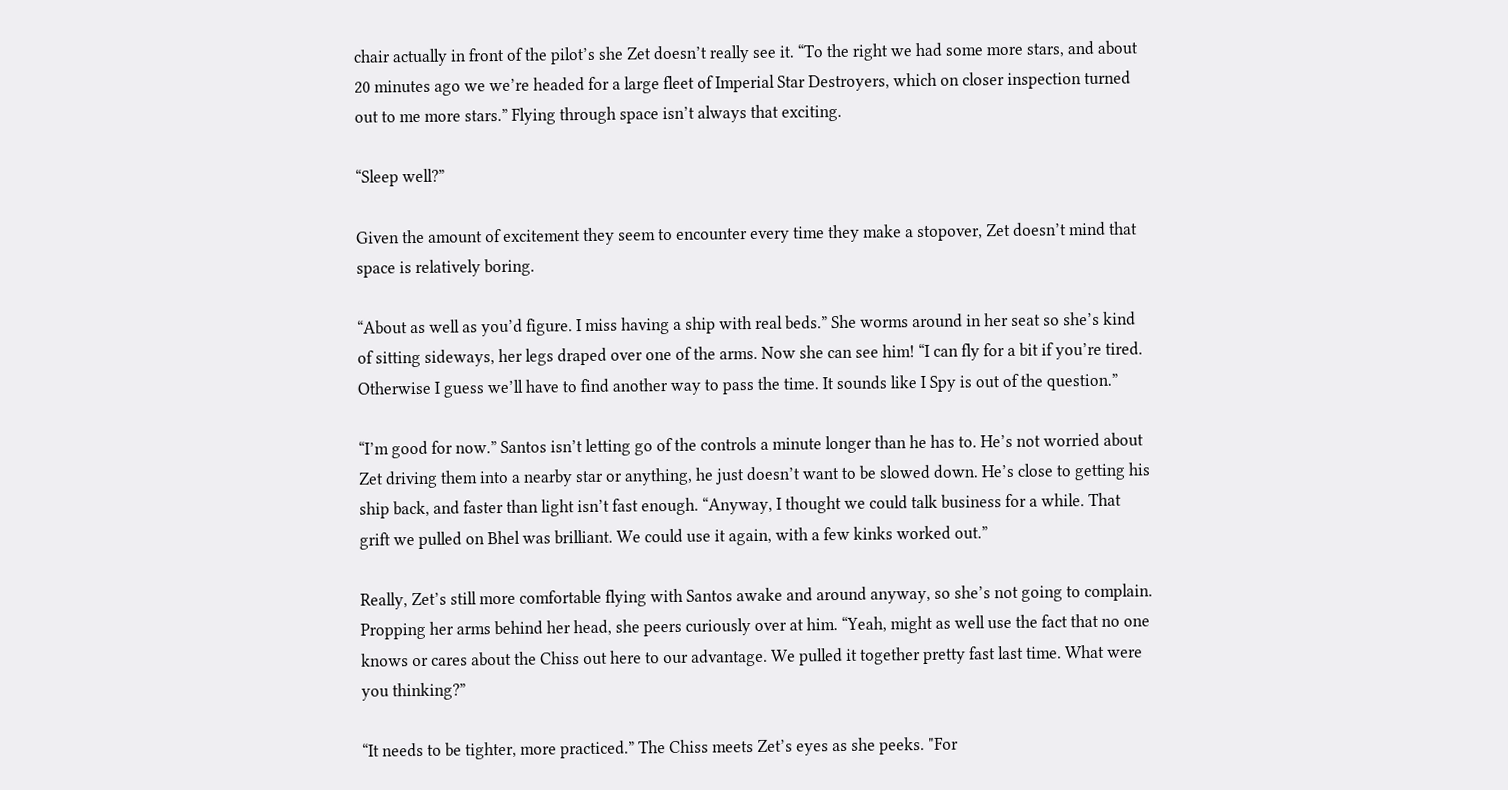chair actually in front of the pilot’s she Zet doesn’t really see it. “To the right we had some more stars, and about 20 minutes ago we we’re headed for a large fleet of Imperial Star Destroyers, which on closer inspection turned out to me more stars.” Flying through space isn’t always that exciting.

“Sleep well?”

Given the amount of excitement they seem to encounter every time they make a stopover, Zet doesn’t mind that space is relatively boring.

“About as well as you’d figure. I miss having a ship with real beds.” She worms around in her seat so she’s kind of sitting sideways, her legs draped over one of the arms. Now she can see him! “I can fly for a bit if you’re tired. Otherwise I guess we’ll have to find another way to pass the time. It sounds like I Spy is out of the question.”

“I’m good for now.” Santos isn’t letting go of the controls a minute longer than he has to. He’s not worried about Zet driving them into a nearby star or anything, he just doesn’t want to be slowed down. He’s close to getting his ship back, and faster than light isn’t fast enough. “Anyway, I thought we could talk business for a while. That grift we pulled on Bhel was brilliant. We could use it again, with a few kinks worked out.”

Really, Zet’s still more comfortable flying with Santos awake and around anyway, so she’s not going to complain. Propping her arms behind her head, she peers curiously over at him. “Yeah, might as well use the fact that no one knows or cares about the Chiss out here to our advantage. We pulled it together pretty fast last time. What were you thinking?”

“It needs to be tighter, more practiced.” The Chiss meets Zet’s eyes as she peeks. "For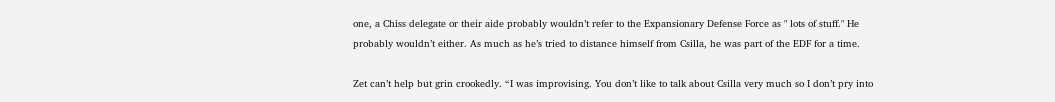one, a Chiss delegate or their aide probably wouldn’t refer to the Expansionary Defense Force as " lots of stuff." He probably wouldn’t either. As much as he’s tried to distance himself from Csilla, he was part of the EDF for a time.

Zet can’t help but grin crookedly. “I was improvising. You don’t like to talk about Csilla very much so I don’t pry into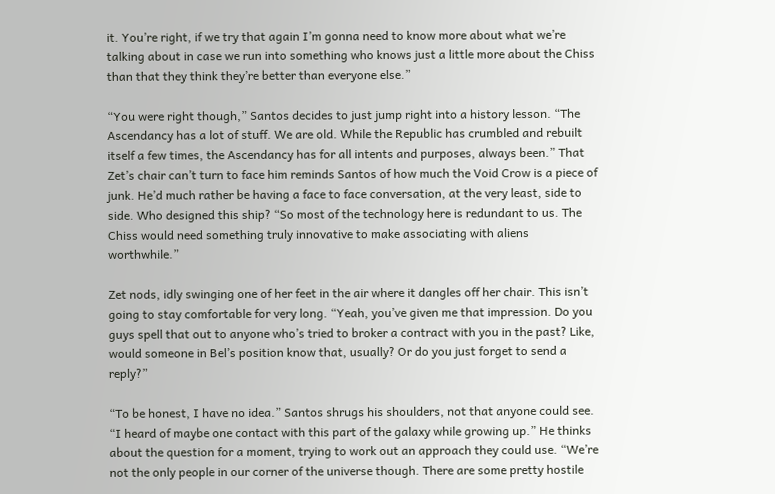it. You’re right, if we try that again I’m gonna need to know more about what we’re talking about in case we run into something who knows just a little more about the Chiss than that they think they’re better than everyone else.”

“You were right though,” Santos decides to just jump right into a history lesson. “The Ascendancy has a lot of stuff. We are old. While the Republic has crumbled and rebuilt itself a few times, the Ascendancy has for all intents and purposes, always been.” That Zet’s chair can’t turn to face him reminds Santos of how much the Void Crow is a piece of junk. He’d much rather be having a face to face conversation, at the very least, side to side. Who designed this ship? “So most of the technology here is redundant to us. The Chiss would need something truly innovative to make associating with aliens worthwhile.”

Zet nods, idly swinging one of her feet in the air where it dangles off her chair. This isn’t going to stay comfortable for very long. “Yeah, you’ve given me that impression. Do you guys spell that out to anyone who’s tried to broker a contract with you in the past? Like, would someone in Bel’s position know that, usually? Or do you just forget to send a reply?”

“To be honest, I have no idea.” Santos shrugs his shoulders, not that anyone could see. “I heard of maybe one contact with this part of the galaxy while growing up.” He thinks about the question for a moment, trying to work out an approach they could use. “We’re not the only people in our corner of the universe though. There are some pretty hostile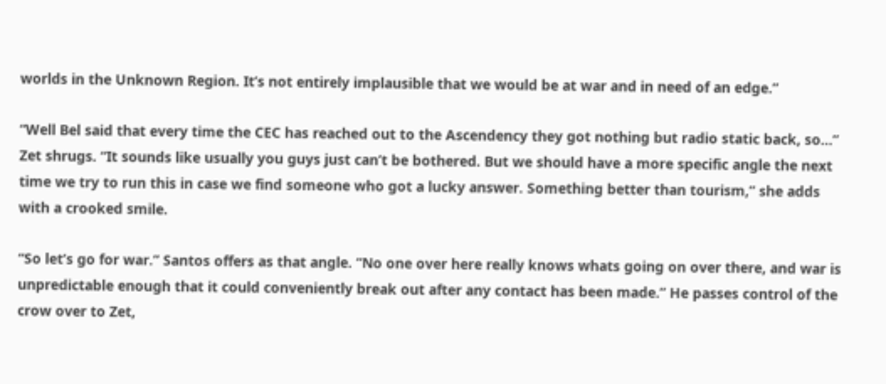worlds in the Unknown Region. It’s not entirely implausible that we would be at war and in need of an edge.”

“Well Bel said that every time the CEC has reached out to the Ascendency they got nothing but radio static back, so…” Zet shrugs. “It sounds like usually you guys just can’t be bothered. But we should have a more specific angle the next time we try to run this in case we find someone who got a lucky answer. Something better than tourism,” she adds with a crooked smile.

“So let’s go for war.” Santos offers as that angle. “No one over here really knows whats going on over there, and war is unpredictable enough that it could conveniently break out after any contact has been made.” He passes control of the crow over to Zet,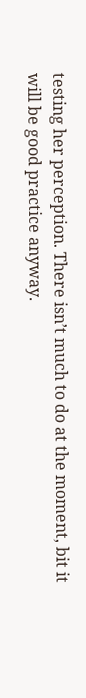testing her perception. There isn’t much to do at the moment, bit it will be good practice anyway.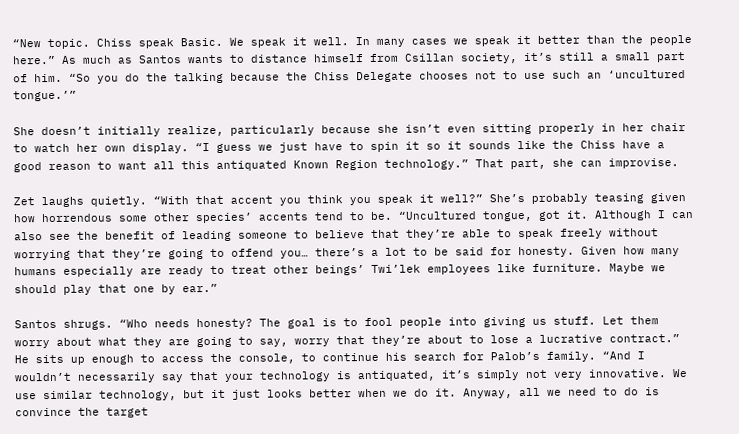“New topic. Chiss speak Basic. We speak it well. In many cases we speak it better than the people here.” As much as Santos wants to distance himself from Csillan society, it’s still a small part of him. “So you do the talking because the Chiss Delegate chooses not to use such an ‘uncultured tongue.’”

She doesn’t initially realize, particularly because she isn’t even sitting properly in her chair to watch her own display. “I guess we just have to spin it so it sounds like the Chiss have a good reason to want all this antiquated Known Region technology.” That part, she can improvise.

Zet laughs quietly. “With that accent you think you speak it well?” She’s probably teasing given how horrendous some other species’ accents tend to be. “Uncultured tongue, got it. Although I can also see the benefit of leading someone to believe that they’re able to speak freely without worrying that they’re going to offend you… there’s a lot to be said for honesty. Given how many humans especially are ready to treat other beings’ Twi’lek employees like furniture. Maybe we should play that one by ear.”

Santos shrugs. “Who needs honesty? The goal is to fool people into giving us stuff. Let them worry about what they are going to say, worry that they’re about to lose a lucrative contract.” He sits up enough to access the console, to continue his search for Palob’s family. “And I wouldn’t necessarily say that your technology is antiquated, it’s simply not very innovative. We use similar technology, but it just looks better when we do it. Anyway, all we need to do is convince the target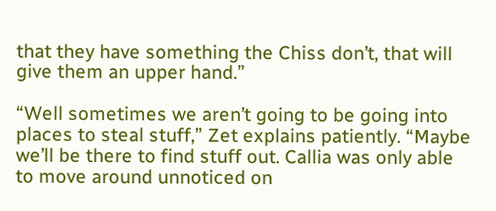that they have something the Chiss don’t, that will give them an upper hand.”

“Well sometimes we aren’t going to be going into places to steal stuff,” Zet explains patiently. “Maybe we’ll be there to find stuff out. Callia was only able to move around unnoticed on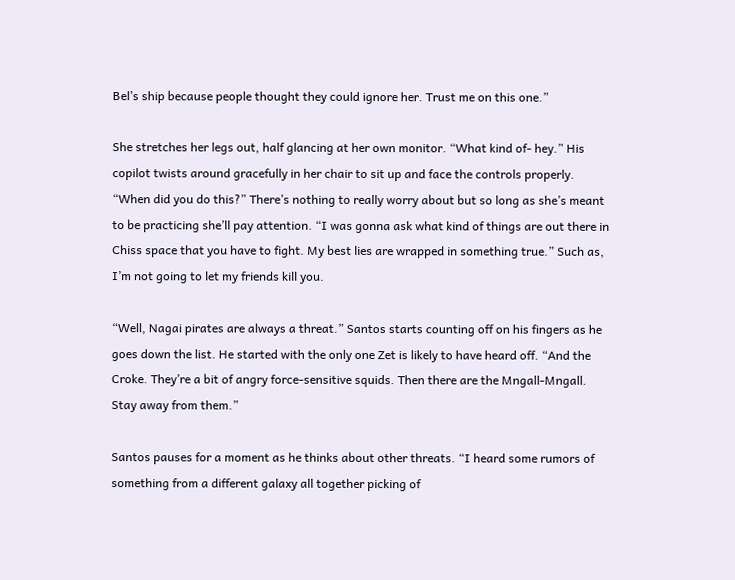Bel’s ship because people thought they could ignore her. Trust me on this one.”

She stretches her legs out, half glancing at her own monitor. “What kind of- hey.” His copilot twists around gracefully in her chair to sit up and face the controls properly. “When did you do this?” There’s nothing to really worry about but so long as she’s meant to be practicing she’ll pay attention. “I was gonna ask what kind of things are out there in Chiss space that you have to fight. My best lies are wrapped in something true.” Such as, I’m not going to let my friends kill you.

“Well, Nagai pirates are always a threat.” Santos starts counting off on his fingers as he goes down the list. He started with the only one Zet is likely to have heard off. “And the Croke. They’re a bit of angry force-sensitive squids. Then there are the Mngall-Mngall. Stay away from them.”

Santos pauses for a moment as he thinks about other threats. “I heard some rumors of something from a different galaxy all together picking of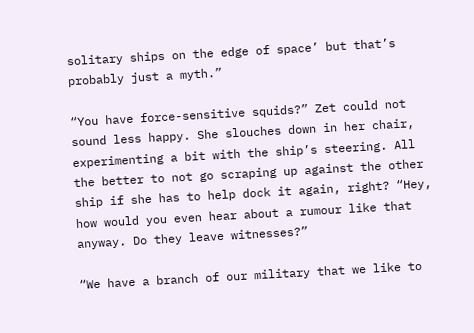solitary ships on the edge of space’ but that’s probably just a myth.”

“You have force-sensitive squids?” Zet could not sound less happy. She slouches down in her chair, experimenting a bit with the ship’s steering. All the better to not go scraping up against the other ship if she has to help dock it again, right? “Hey, how would you even hear about a rumour like that anyway. Do they leave witnesses?”

“We have a branch of our military that we like to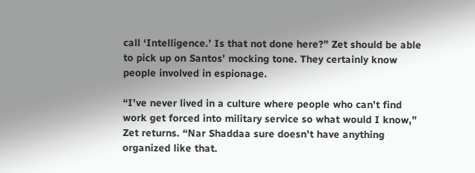call ‘Intelligence.’ Is that not done here?” Zet should be able to pick up on Santos’ mocking tone. They certainly know people involved in espionage.

“I’ve never lived in a culture where people who can’t find work get forced into military service so what would I know,” Zet returns. “Nar Shaddaa sure doesn’t have anything organized like that.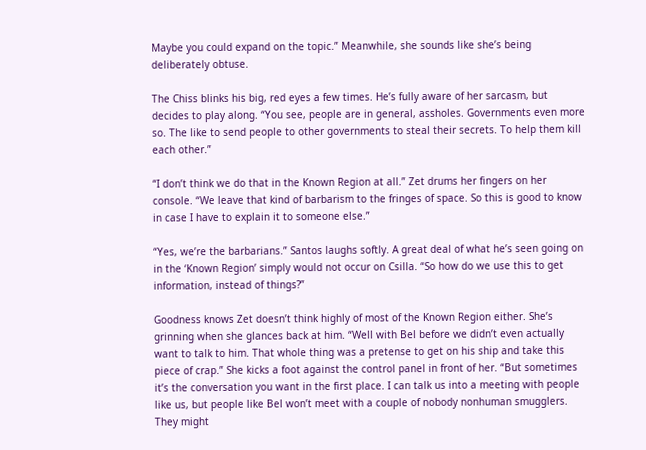Maybe you could expand on the topic.” Meanwhile, she sounds like she’s being deliberately obtuse.

The Chiss blinks his big, red eyes a few times. He’s fully aware of her sarcasm, but decides to play along. “You see, people are in general, assholes. Governments even more so. The like to send people to other governments to steal their secrets. To help them kill each other.”

“I don’t think we do that in the Known Region at all.” Zet drums her fingers on her console. “We leave that kind of barbarism to the fringes of space. So this is good to know in case I have to explain it to someone else.”

“Yes, we’re the barbarians.” Santos laughs softly. A great deal of what he’s seen going on in the ‘Known Region’ simply would not occur on Csilla. “So how do we use this to get information, instead of things?”

Goodness knows Zet doesn’t think highly of most of the Known Region either. She’s grinning when she glances back at him. “Well with Bel before we didn’t even actually want to talk to him. That whole thing was a pretense to get on his ship and take this piece of crap.” She kicks a foot against the control panel in front of her. “But sometimes it’s the conversation you want in the first place. I can talk us into a meeting with people like us, but people like Bel won’t meet with a couple of nobody nonhuman smugglers. They might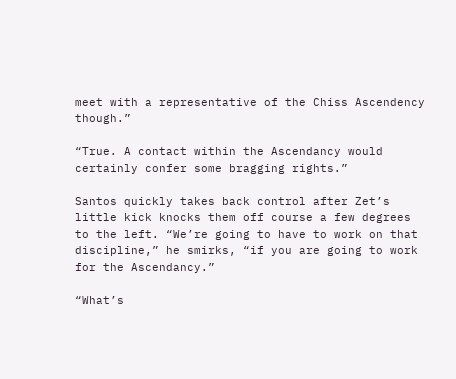meet with a representative of the Chiss Ascendency though.”

“True. A contact within the Ascendancy would certainly confer some bragging rights.”

Santos quickly takes back control after Zet’s little kick knocks them off course a few degrees to the left. “We’re going to have to work on that discipline,” he smirks, “if you are going to work for the Ascendancy.”

“What’s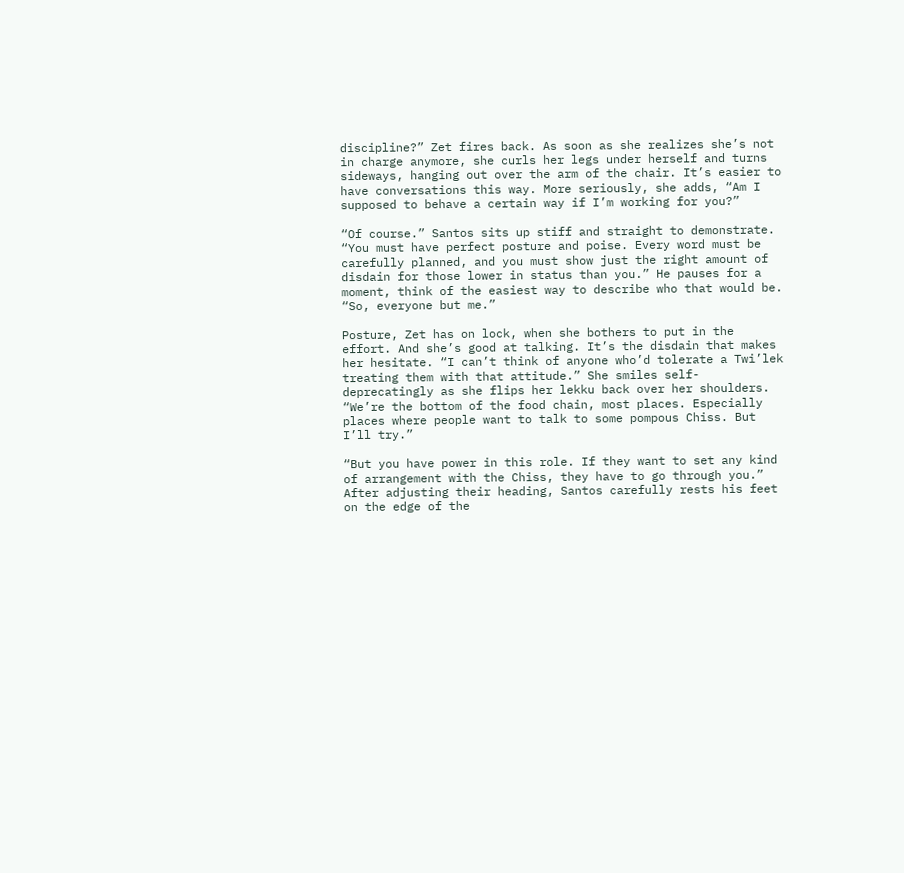discipline?” Zet fires back. As soon as she realizes she’s not in charge anymore, she curls her legs under herself and turns sideways, hanging out over the arm of the chair. It’s easier to have conversations this way. More seriously, she adds, “Am I supposed to behave a certain way if I’m working for you?”

“Of course.” Santos sits up stiff and straight to demonstrate. “You must have perfect posture and poise. Every word must be carefully planned, and you must show just the right amount of disdain for those lower in status than you.” He pauses for a moment, think of the easiest way to describe who that would be. “So, everyone but me.”

Posture, Zet has on lock, when she bothers to put in the effort. And she’s good at talking. It’s the disdain that makes her hesitate. “I can’t think of anyone who’d tolerate a Twi’lek treating them with that attitude.” She smiles self-deprecatingly as she flips her lekku back over her shoulders. “We’re the bottom of the food chain, most places. Especially places where people want to talk to some pompous Chiss. But I’ll try.”

“But you have power in this role. If they want to set any kind of arrangement with the Chiss, they have to go through you.” After adjusting their heading, Santos carefully rests his feet on the edge of the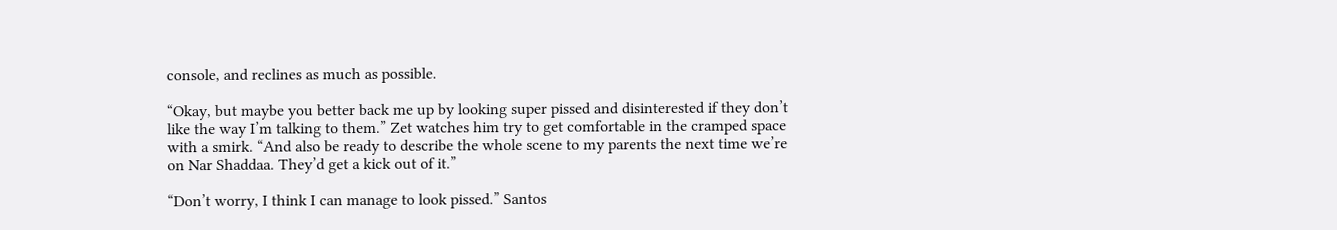console, and reclines as much as possible.

“Okay, but maybe you better back me up by looking super pissed and disinterested if they don’t like the way I’m talking to them.” Zet watches him try to get comfortable in the cramped space with a smirk. “And also be ready to describe the whole scene to my parents the next time we’re on Nar Shaddaa. They’d get a kick out of it.”

“Don’t worry, I think I can manage to look pissed.” Santos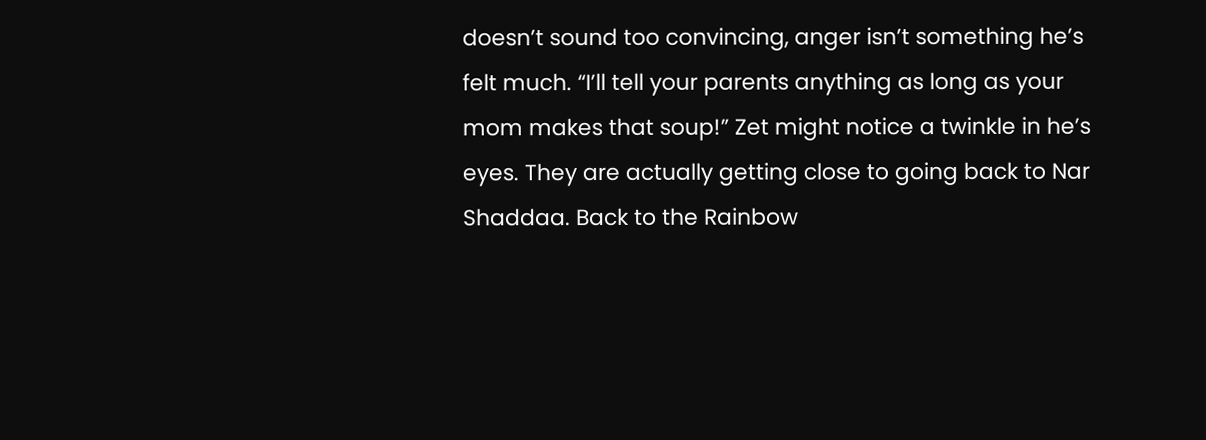doesn’t sound too convincing, anger isn’t something he’s felt much. “I’ll tell your parents anything as long as your mom makes that soup!” Zet might notice a twinkle in he’s eyes. They are actually getting close to going back to Nar Shaddaa. Back to the Rainbow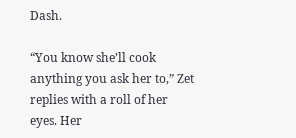Dash.

“You know she’ll cook anything you ask her to,” Zet replies with a roll of her eyes. Her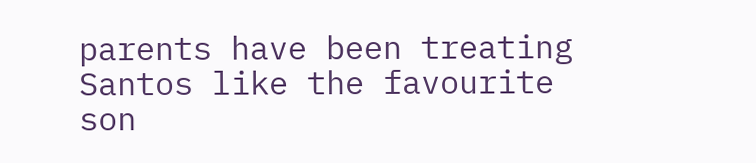parents have been treating Santos like the favourite son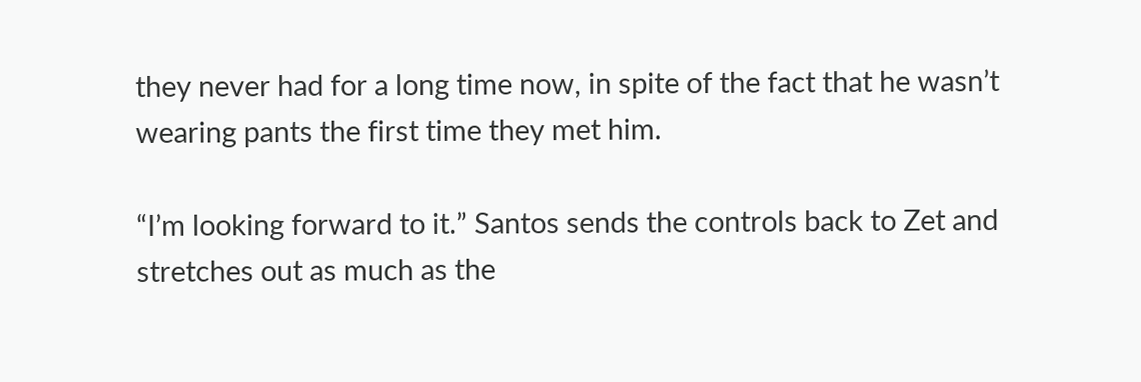they never had for a long time now, in spite of the fact that he wasn’t wearing pants the first time they met him.

“I’m looking forward to it.” Santos sends the controls back to Zet and stretches out as much as the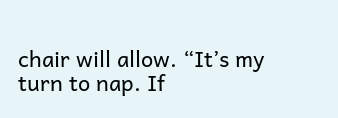chair will allow. “It’s my turn to nap. If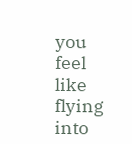you feel like flying into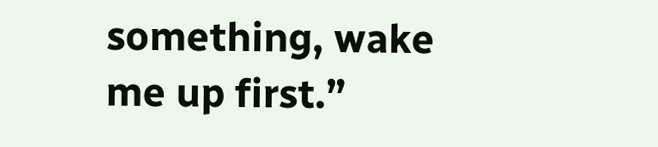something, wake me up first.”